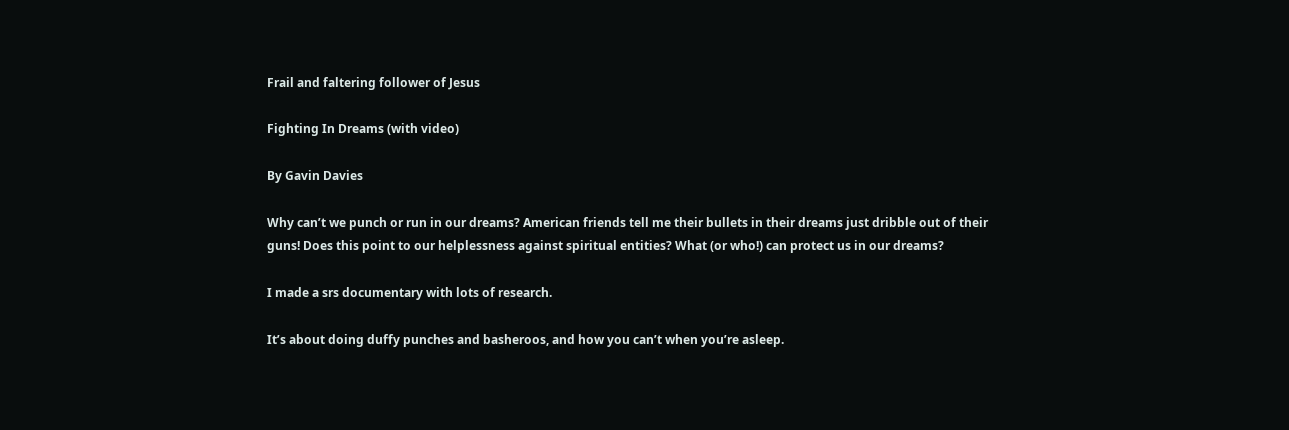Frail and faltering follower of Jesus

Fighting In Dreams (with video)

By Gavin Davies

Why can’t we punch or run in our dreams? American friends tell me their bullets in their dreams just dribble out of their guns! Does this point to our helplessness against spiritual entities? What (or who!) can protect us in our dreams?

I made a srs documentary with lots of research.

It’s about doing duffy punches and basheroos, and how you can’t when you’re asleep.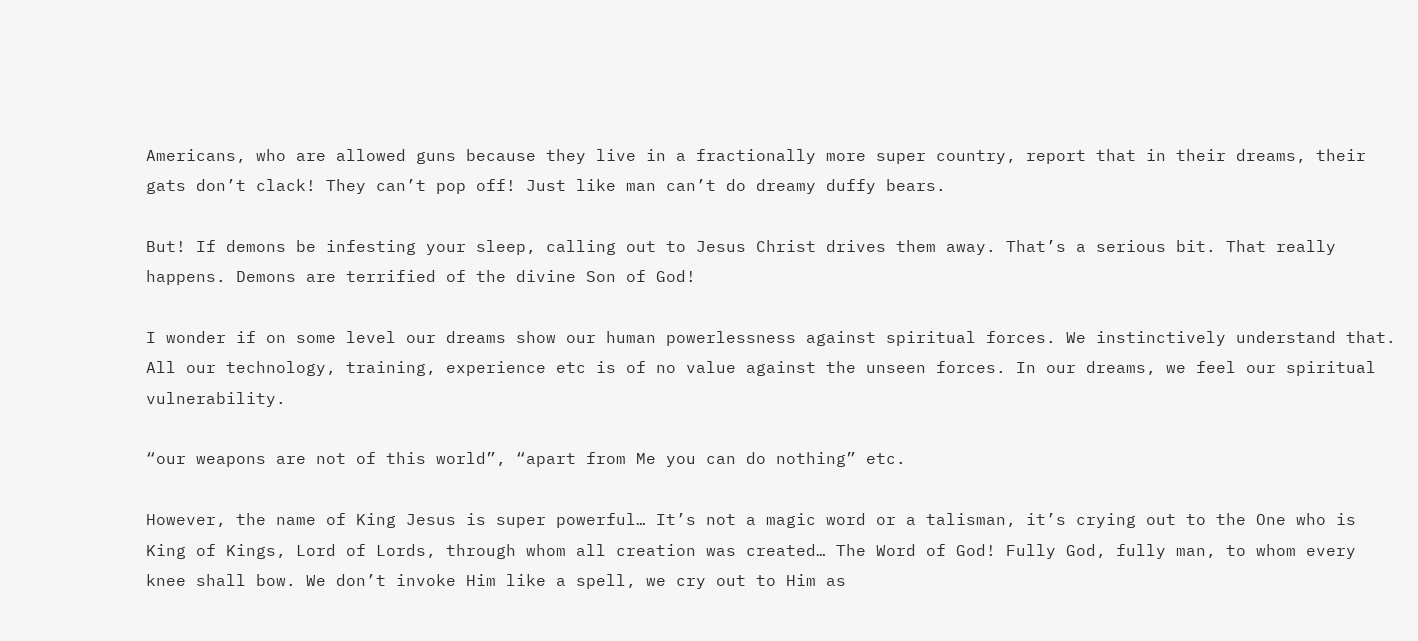Americans, who are allowed guns because they live in a fractionally more super country, report that in their dreams, their gats don’t clack! They can’t pop off! Just like man can’t do dreamy duffy bears.

But! If demons be infesting your sleep, calling out to Jesus Christ drives them away. That’s a serious bit. That really happens. Demons are terrified of the divine Son of God!

I wonder if on some level our dreams show our human powerlessness against spiritual forces. We instinctively understand that. All our technology, training, experience etc is of no value against the unseen forces. In our dreams, we feel our spiritual vulnerability.

“our weapons are not of this world”, “apart from Me you can do nothing” etc.

However, the name of King Jesus is super powerful… It’s not a magic word or a talisman, it’s crying out to the One who is King of Kings, Lord of Lords, through whom all creation was created… The Word of God! Fully God, fully man, to whom every knee shall bow. We don’t invoke Him like a spell, we cry out to Him as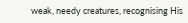weak, needy creatures, recognising His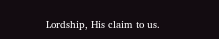Lordship, His claim to us.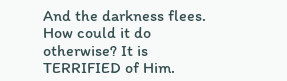And the darkness flees. How could it do otherwise? It is TERRIFIED of Him.